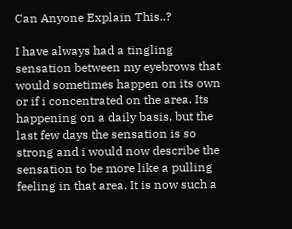Can Anyone Explain This..?

I have always had a tingling sensation between my eyebrows that would sometimes happen on its own or if i concentrated on the area. Its happening on a daily basis, but the last few days the sensation is so strong and i would now describe the sensation to be more like a pulling feeling in that area. It is now such a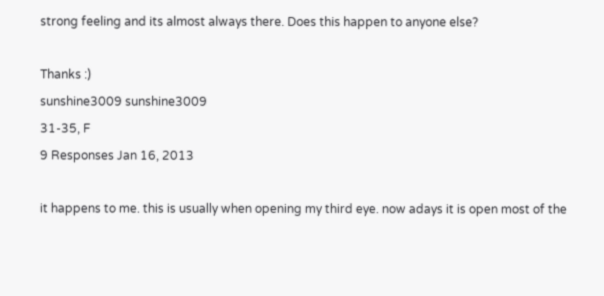strong feeling and its almost always there. Does this happen to anyone else?

Thanks :)
sunshine3009 sunshine3009
31-35, F
9 Responses Jan 16, 2013

it happens to me. this is usually when opening my third eye. now adays it is open most of the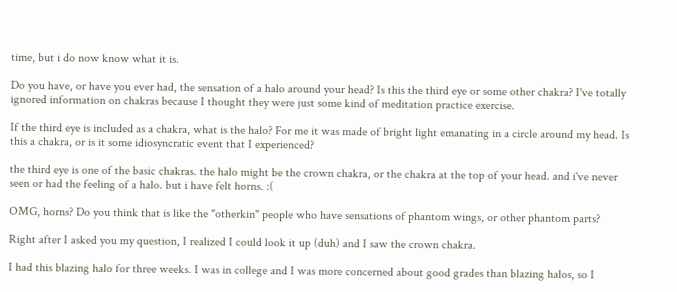time, but i do now know what it is.

Do you have, or have you ever had, the sensation of a halo around your head? Is this the third eye or some other chakra? I've totally ignored information on chakras because I thought they were just some kind of meditation practice exercise.

If the third eye is included as a chakra, what is the halo? For me it was made of bright light emanating in a circle around my head. Is this a chakra, or is it some idiosyncratic event that I experienced?

the third eye is one of the basic chakras. the halo might be the crown chakra, or the chakra at the top of your head. and i've never seen or had the feeling of a halo. but i have felt horns. :(

OMG, horns? Do you think that is like the "otherkin" people who have sensations of phantom wings, or other phantom parts?

Right after I asked you my question, I realized I could look it up (duh) and I saw the crown chakra.

I had this blazing halo for three weeks. I was in college and I was more concerned about good grades than blazing halos, so I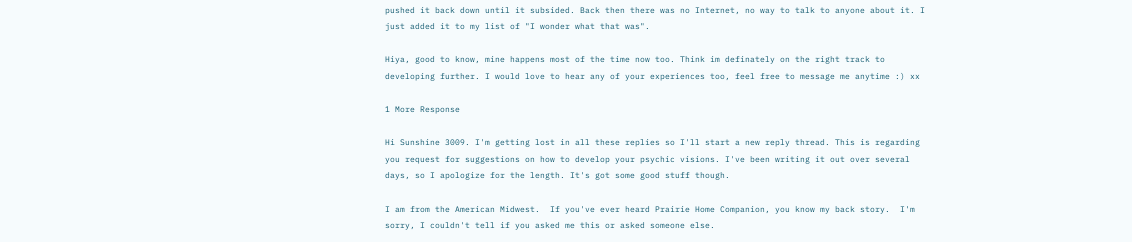pushed it back down until it subsided. Back then there was no Internet, no way to talk to anyone about it. I just added it to my list of "I wonder what that was".

Hiya, good to know, mine happens most of the time now too. Think im definately on the right track to developing further. I would love to hear any of your experiences too, feel free to message me anytime :) xx

1 More Response

Hi Sunshine 3009. I'm getting lost in all these replies so I'll start a new reply thread. This is regarding you request for suggestions on how to develop your psychic visions. I've been writing it out over several days, so I apologize for the length. It's got some good stuff though.

I am from the American Midwest.  If you've ever heard Prairie Home Companion, you know my back story.  I'm sorry, I couldn't tell if you asked me this or asked someone else.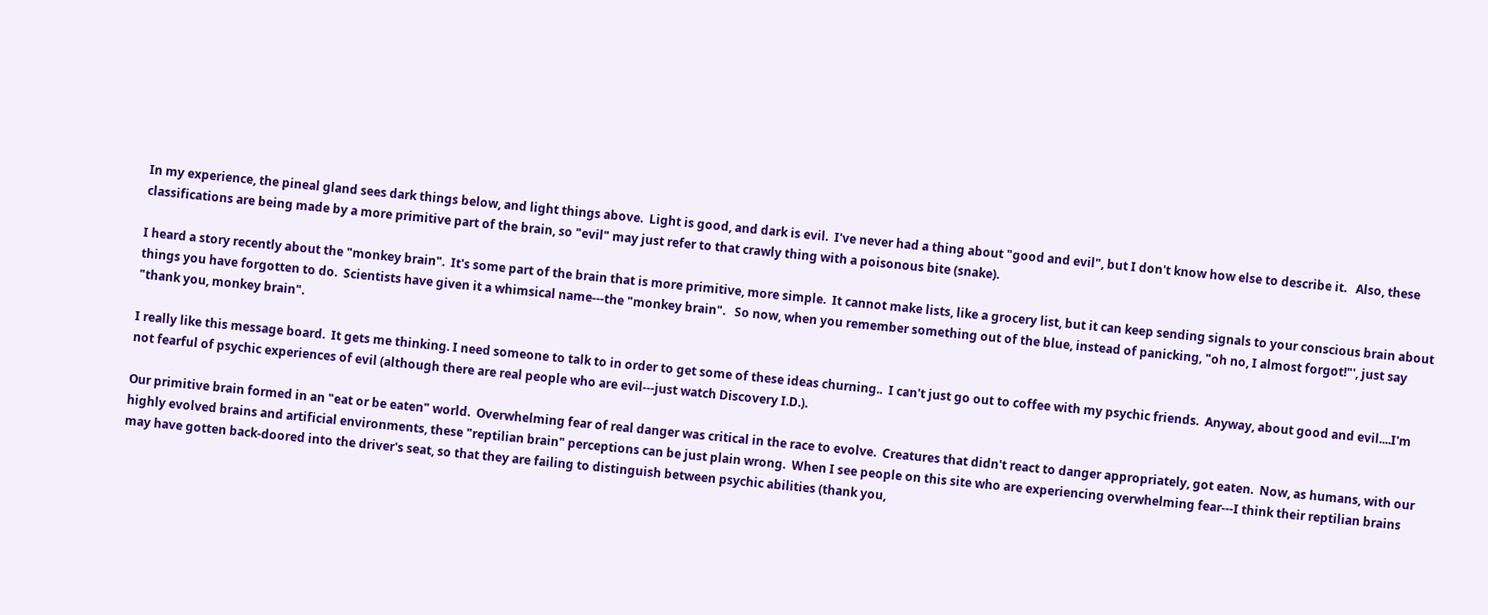In my experience, the pineal gland sees dark things below, and light things above.  Light is good, and dark is evil.  I've never had a thing about "good and evil", but I don't know how else to describe it.   Also, these classifications are being made by a more primitive part of the brain, so "evil" may just refer to that crawly thing with a poisonous bite (snake).

I heard a story recently about the "monkey brain".  It's some part of the brain that is more primitive, more simple.  It cannot make lists, like a grocery list, but it can keep sending signals to your conscious brain about things you have forgotten to do.  Scientists have given it a whimsical name---the "monkey brain".   So now, when you remember something out of the blue, instead of panicking, "oh no, I almost forgot!"', just say "thank you, monkey brain".

I really like this message board.  It gets me thinking. I need someone to talk to in order to get some of these ideas churning..  I can't just go out to coffee with my psychic friends.  Anyway, about good and evil....I'm not fearful of psychic experiences of evil (although there are real people who are evil---just watch Discovery I.D.).

Our primitive brain formed in an "eat or be eaten" world.  Overwhelming fear of real danger was critical in the race to evolve.  Creatures that didn't react to danger appropriately, got eaten.  Now, as humans, with our highly evolved brains and artificial environments, these "reptilian brain" perceptions can be just plain wrong.  When I see people on this site who are experiencing overwhelming fear---I think their reptilian brains may have gotten back-doored into the driver's seat, so that they are failing to distinguish between psychic abilities (thank you,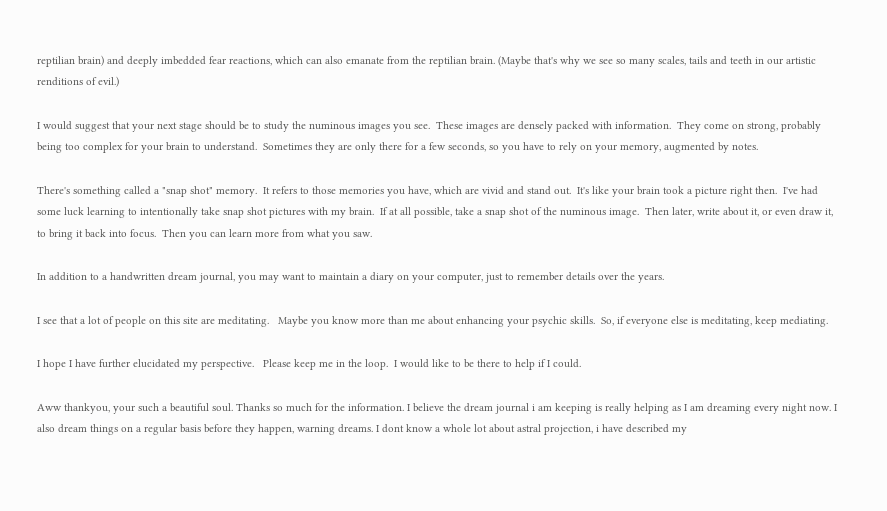reptilian brain) and deeply imbedded fear reactions, which can also emanate from the reptilian brain. (Maybe that's why we see so many scales, tails and teeth in our artistic renditions of evil.)

I would suggest that your next stage should be to study the numinous images you see.  These images are densely packed with information.  They come on strong, probably being too complex for your brain to understand.  Sometimes they are only there for a few seconds, so you have to rely on your memory, augmented by notes.

There's something called a "snap shot" memory.  It refers to those memories you have, which are vivid and stand out.  It's like your brain took a picture right then.  I've had some luck learning to intentionally take snap shot pictures with my brain.  If at all possible, take a snap shot of the numinous image.  Then later, write about it, or even draw it, to bring it back into focus.  Then you can learn more from what you saw.

In addition to a handwritten dream journal, you may want to maintain a diary on your computer, just to remember details over the years.

I see that a lot of people on this site are meditating.   Maybe you know more than me about enhancing your psychic skills.  So, if everyone else is meditating, keep mediating.

I hope I have further elucidated my perspective.   Please keep me in the loop.  I would like to be there to help if I could.

Aww thankyou, your such a beautiful soul. Thanks so much for the information. I believe the dream journal i am keeping is really helping as I am dreaming every night now. I also dream things on a regular basis before they happen, warning dreams. I dont know a whole lot about astral projection, i have described my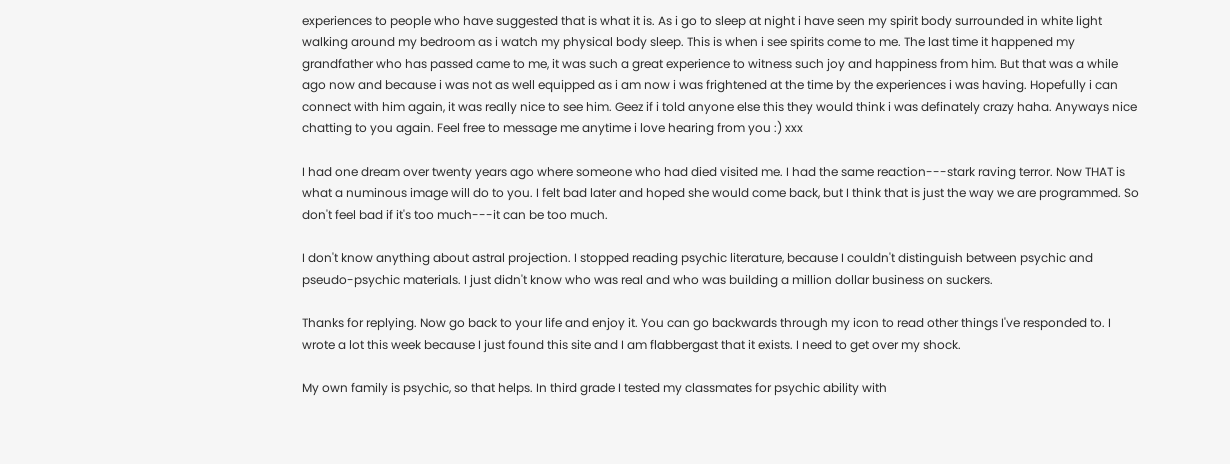experiences to people who have suggested that is what it is. As i go to sleep at night i have seen my spirit body surrounded in white light walking around my bedroom as i watch my physical body sleep. This is when i see spirits come to me. The last time it happened my grandfather who has passed came to me, it was such a great experience to witness such joy and happiness from him. But that was a while ago now and because i was not as well equipped as i am now i was frightened at the time by the experiences i was having. Hopefully i can connect with him again, it was really nice to see him. Geez if i told anyone else this they would think i was definately crazy haha. Anyways nice chatting to you again. Feel free to message me anytime i love hearing from you :) xxx

I had one dream over twenty years ago where someone who had died visited me. I had the same reaction---stark raving terror. Now THAT is what a numinous image will do to you. I felt bad later and hoped she would come back, but I think that is just the way we are programmed. So don't feel bad if it's too much---it can be too much.

I don't know anything about astral projection. I stopped reading psychic literature, because I couldn't distinguish between psychic and pseudo-psychic materials. I just didn't know who was real and who was building a million dollar business on suckers.

Thanks for replying. Now go back to your life and enjoy it. You can go backwards through my icon to read other things I've responded to. I wrote a lot this week because I just found this site and I am flabbergast that it exists. I need to get over my shock.

My own family is psychic, so that helps. In third grade I tested my classmates for psychic ability with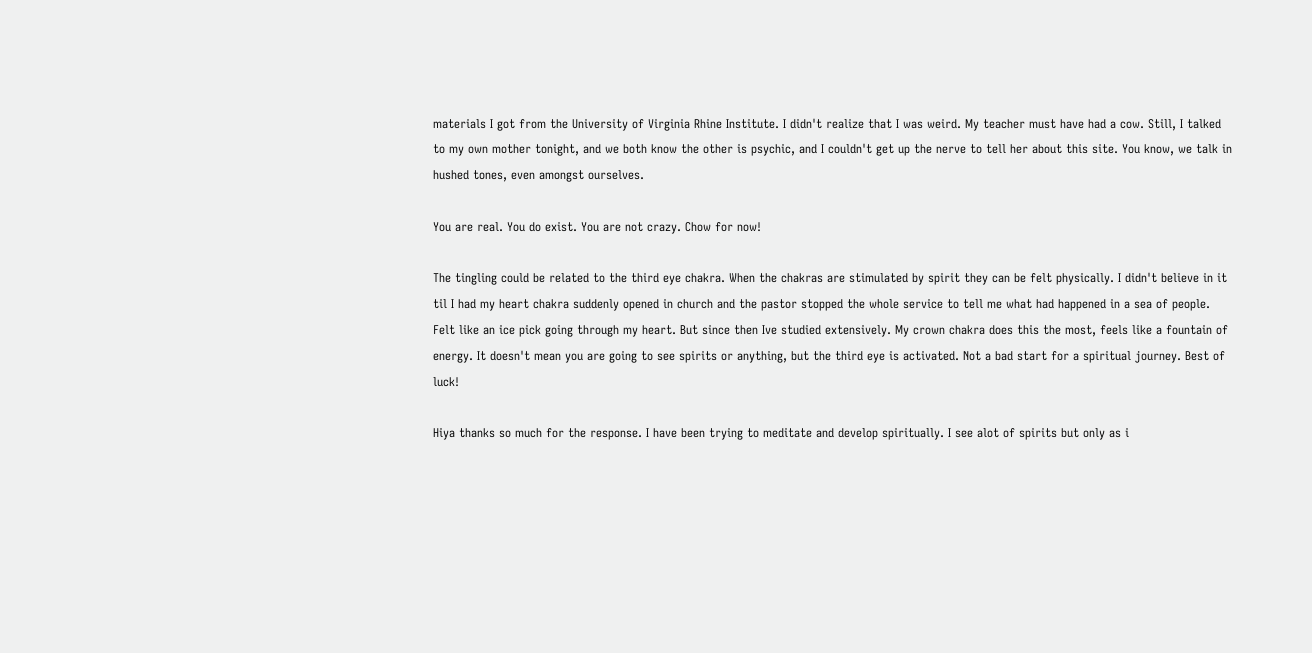materials I got from the University of Virginia Rhine Institute. I didn't realize that I was weird. My teacher must have had a cow. Still, I talked to my own mother tonight, and we both know the other is psychic, and I couldn't get up the nerve to tell her about this site. You know, we talk in hushed tones, even amongst ourselves.

You are real. You do exist. You are not crazy. Chow for now!

The tingling could be related to the third eye chakra. When the chakras are stimulated by spirit they can be felt physically. I didn't believe in it til I had my heart chakra suddenly opened in church and the pastor stopped the whole service to tell me what had happened in a sea of people. Felt like an ice pick going through my heart. But since then Ive studied extensively. My crown chakra does this the most, feels like a fountain of energy. It doesn't mean you are going to see spirits or anything, but the third eye is activated. Not a bad start for a spiritual journey. Best of luck!

Hiya thanks so much for the response. I have been trying to meditate and develop spiritually. I see alot of spirits but only as i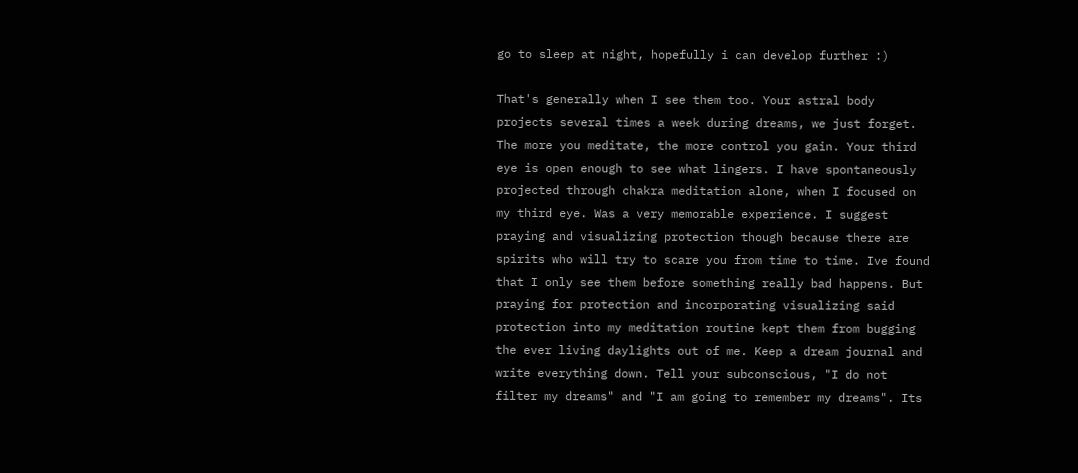go to sleep at night, hopefully i can develop further :)

That's generally when I see them too. Your astral body projects several times a week during dreams, we just forget. The more you meditate, the more control you gain. Your third eye is open enough to see what lingers. I have spontaneously projected through chakra meditation alone, when I focused on my third eye. Was a very memorable experience. I suggest praying and visualizing protection though because there are spirits who will try to scare you from time to time. Ive found that I only see them before something really bad happens. But praying for protection and incorporating visualizing said protection into my meditation routine kept them from bugging the ever living daylights out of me. Keep a dream journal and write everything down. Tell your subconscious, "I do not filter my dreams" and "I am going to remember my dreams". Its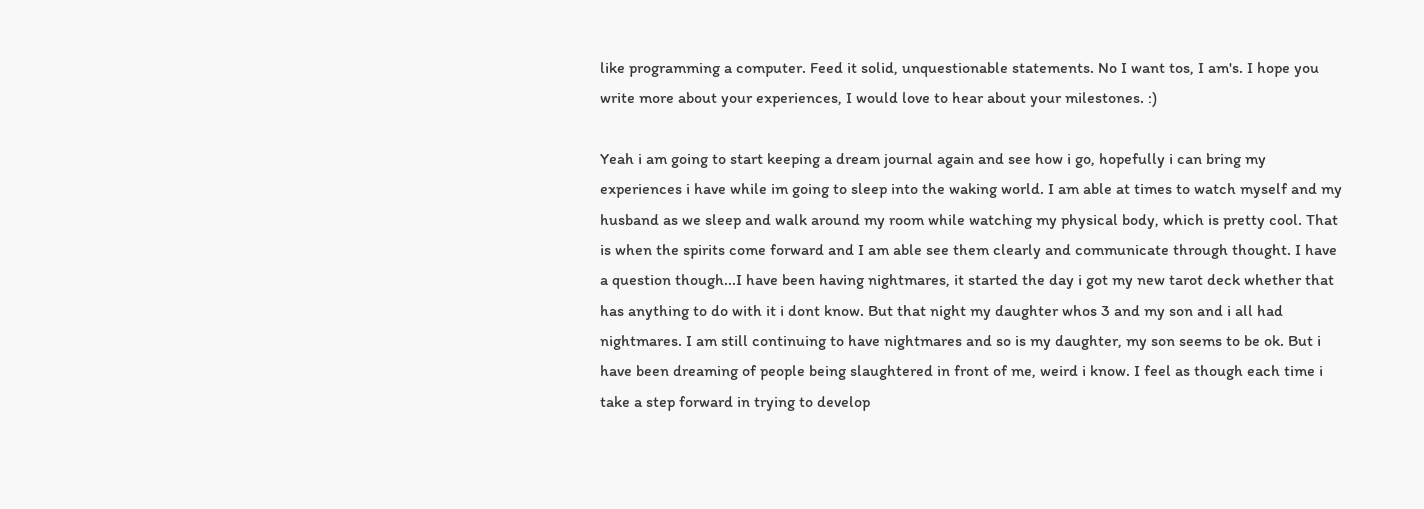like programming a computer. Feed it solid, unquestionable statements. No I want tos, I am's. I hope you write more about your experiences, I would love to hear about your milestones. :)

Yeah i am going to start keeping a dream journal again and see how i go, hopefully i can bring my experiences i have while im going to sleep into the waking world. I am able at times to watch myself and my husband as we sleep and walk around my room while watching my physical body, which is pretty cool. That is when the spirits come forward and I am able see them clearly and communicate through thought. I have a question though...I have been having nightmares, it started the day i got my new tarot deck whether that has anything to do with it i dont know. But that night my daughter whos 3 and my son and i all had nightmares. I am still continuing to have nightmares and so is my daughter, my son seems to be ok. But i have been dreaming of people being slaughtered in front of me, weird i know. I feel as though each time i take a step forward in trying to develop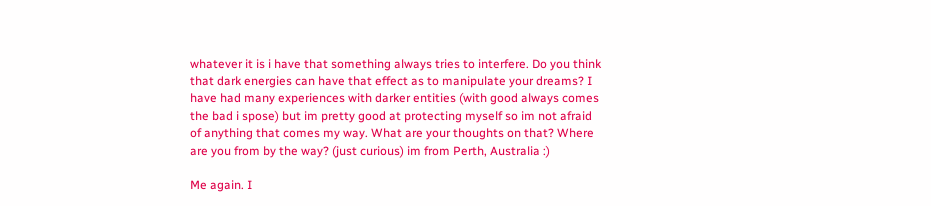whatever it is i have that something always tries to interfere. Do you think that dark energies can have that effect as to manipulate your dreams? I have had many experiences with darker entities (with good always comes the bad i spose) but im pretty good at protecting myself so im not afraid of anything that comes my way. What are your thoughts on that? Where are you from by the way? (just curious) im from Perth, Australia :)

Me again. I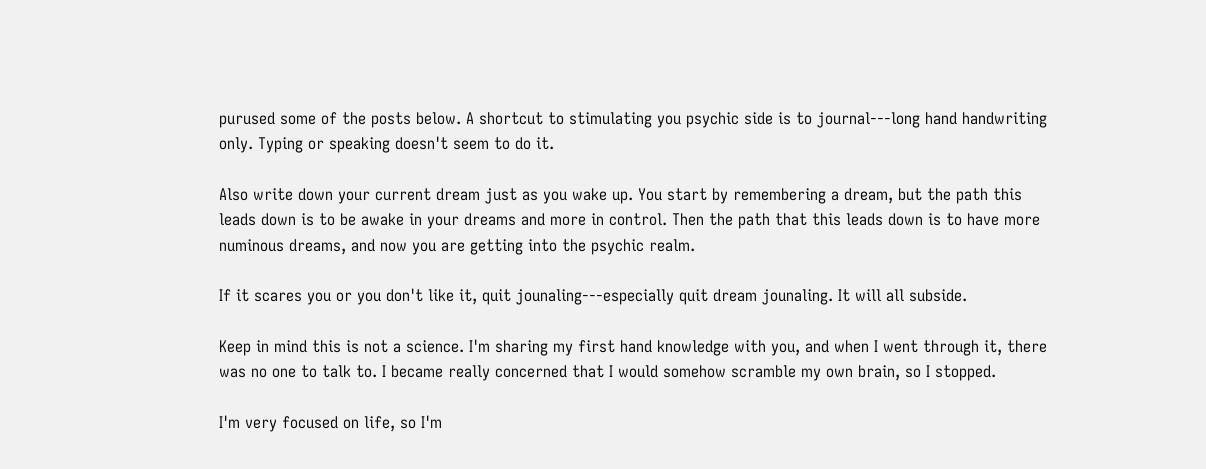purused some of the posts below. A shortcut to stimulating you psychic side is to journal---long hand handwriting only. Typing or speaking doesn't seem to do it.

Also write down your current dream just as you wake up. You start by remembering a dream, but the path this leads down is to be awake in your dreams and more in control. Then the path that this leads down is to have more numinous dreams, and now you are getting into the psychic realm.

If it scares you or you don't like it, quit jounaling---especially quit dream jounaling. It will all subside.

Keep in mind this is not a science. I'm sharing my first hand knowledge with you, and when I went through it, there was no one to talk to. I became really concerned that I would somehow scramble my own brain, so I stopped.

I'm very focused on life, so I'm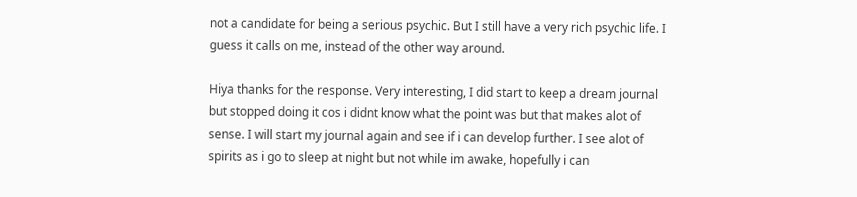not a candidate for being a serious psychic. But I still have a very rich psychic life. I guess it calls on me, instead of the other way around.

Hiya thanks for the response. Very interesting, I did start to keep a dream journal but stopped doing it cos i didnt know what the point was but that makes alot of sense. I will start my journal again and see if i can develop further. I see alot of spirits as i go to sleep at night but not while im awake, hopefully i can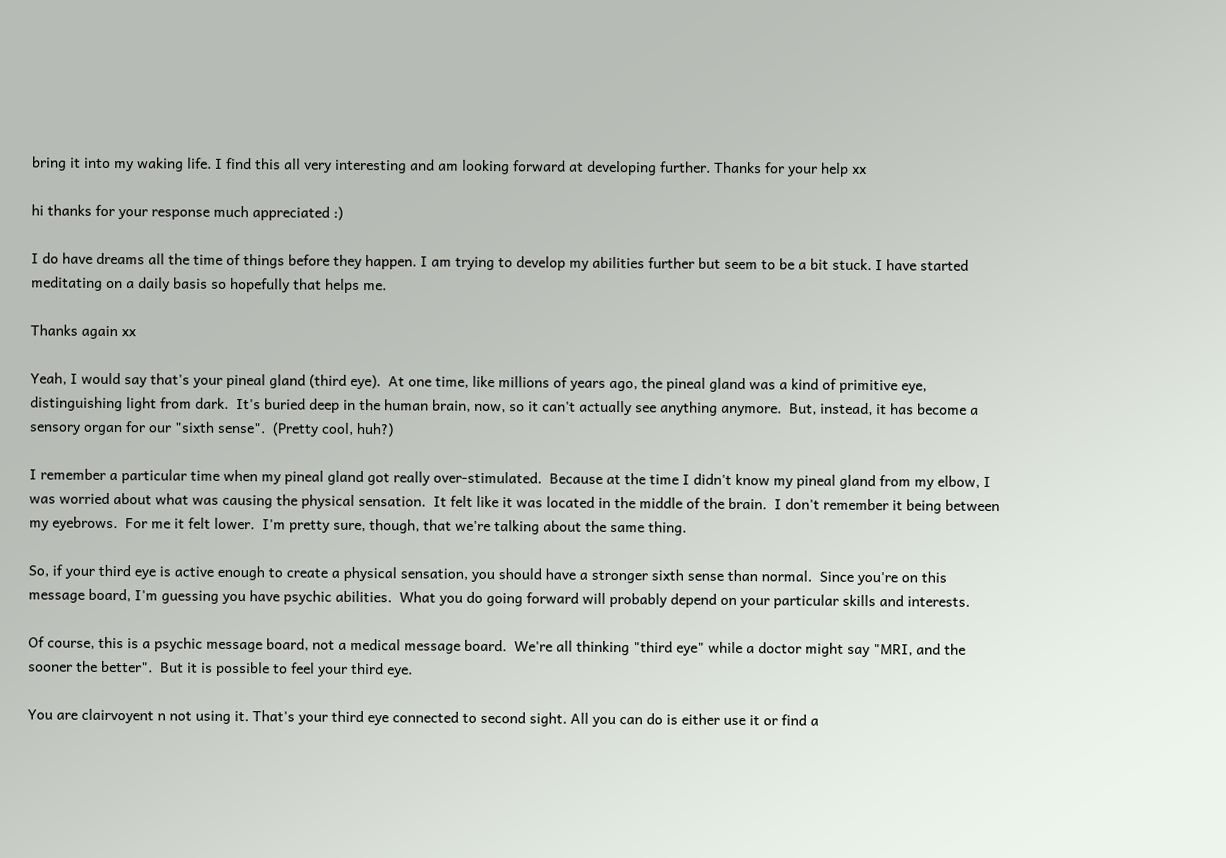bring it into my waking life. I find this all very interesting and am looking forward at developing further. Thanks for your help xx

hi thanks for your response much appreciated :)

I do have dreams all the time of things before they happen. I am trying to develop my abilities further but seem to be a bit stuck. I have started meditating on a daily basis so hopefully that helps me.

Thanks again xx

Yeah, I would say that's your pineal gland (third eye).  At one time, like millions of years ago, the pineal gland was a kind of primitive eye, distinguishing light from dark.  It's buried deep in the human brain, now, so it can't actually see anything anymore.  But, instead, it has become a sensory organ for our "sixth sense".  (Pretty cool, huh?)

I remember a particular time when my pineal gland got really over-stimulated.  Because at the time I didn't know my pineal gland from my elbow, I was worried about what was causing the physical sensation.  It felt like it was located in the middle of the brain.  I don't remember it being between my eyebrows.  For me it felt lower.  I'm pretty sure, though, that we're talking about the same thing.

So, if your third eye is active enough to create a physical sensation, you should have a stronger sixth sense than normal.  Since you're on this message board, I'm guessing you have psychic abilities.  What you do going forward will probably depend on your particular skills and interests.

Of course, this is a psychic message board, not a medical message board.  We're all thinking "third eye" while a doctor might say "MRI, and the sooner the better".  But it is possible to feel your third eye.

You are clairvoyent n not using it. That's your third eye connected to second sight. All you can do is either use it or find a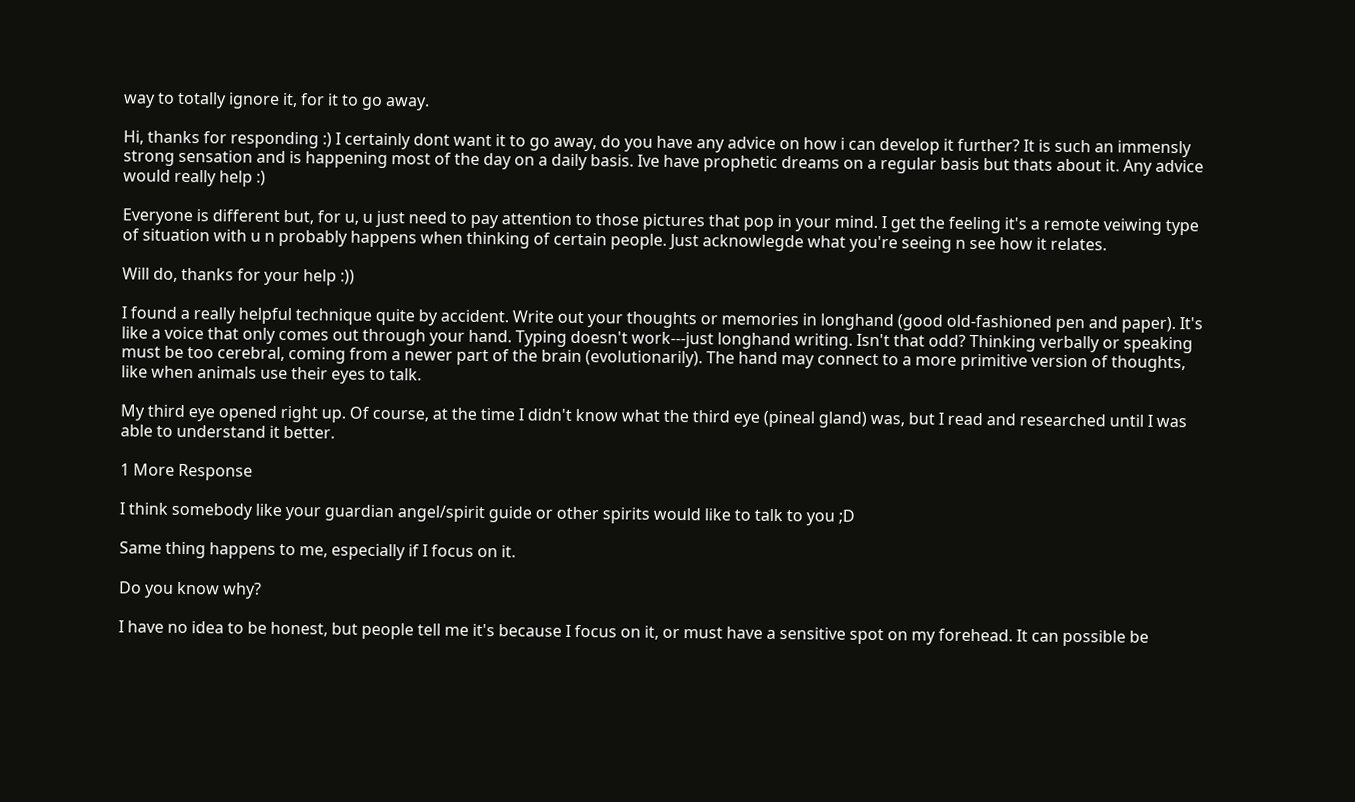way to totally ignore it, for it to go away.

Hi, thanks for responding :) I certainly dont want it to go away, do you have any advice on how i can develop it further? It is such an immensly strong sensation and is happening most of the day on a daily basis. Ive have prophetic dreams on a regular basis but thats about it. Any advice would really help :)

Everyone is different but, for u, u just need to pay attention to those pictures that pop in your mind. I get the feeling it's a remote veiwing type of situation with u n probably happens when thinking of certain people. Just acknowlegde what you're seeing n see how it relates.

Will do, thanks for your help :))

I found a really helpful technique quite by accident. Write out your thoughts or memories in longhand (good old-fashioned pen and paper). It's like a voice that only comes out through your hand. Typing doesn't work---just longhand writing. Isn't that odd? Thinking verbally or speaking must be too cerebral, coming from a newer part of the brain (evolutionarily). The hand may connect to a more primitive version of thoughts, like when animals use their eyes to talk.

My third eye opened right up. Of course, at the time I didn't know what the third eye (pineal gland) was, but I read and researched until I was able to understand it better.

1 More Response

I think somebody like your guardian angel/spirit guide or other spirits would like to talk to you ;D

Same thing happens to me, especially if I focus on it.

Do you know why?

I have no idea to be honest, but people tell me it's because I focus on it, or must have a sensitive spot on my forehead. It can possible be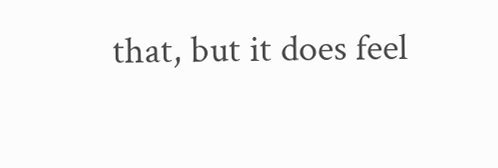that, but it does feel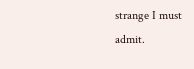strange I must admit.